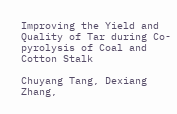Improving the Yield and Quality of Tar during Co-pyrolysis of Coal and Cotton Stalk

Chuyang Tang, Dexiang Zhang,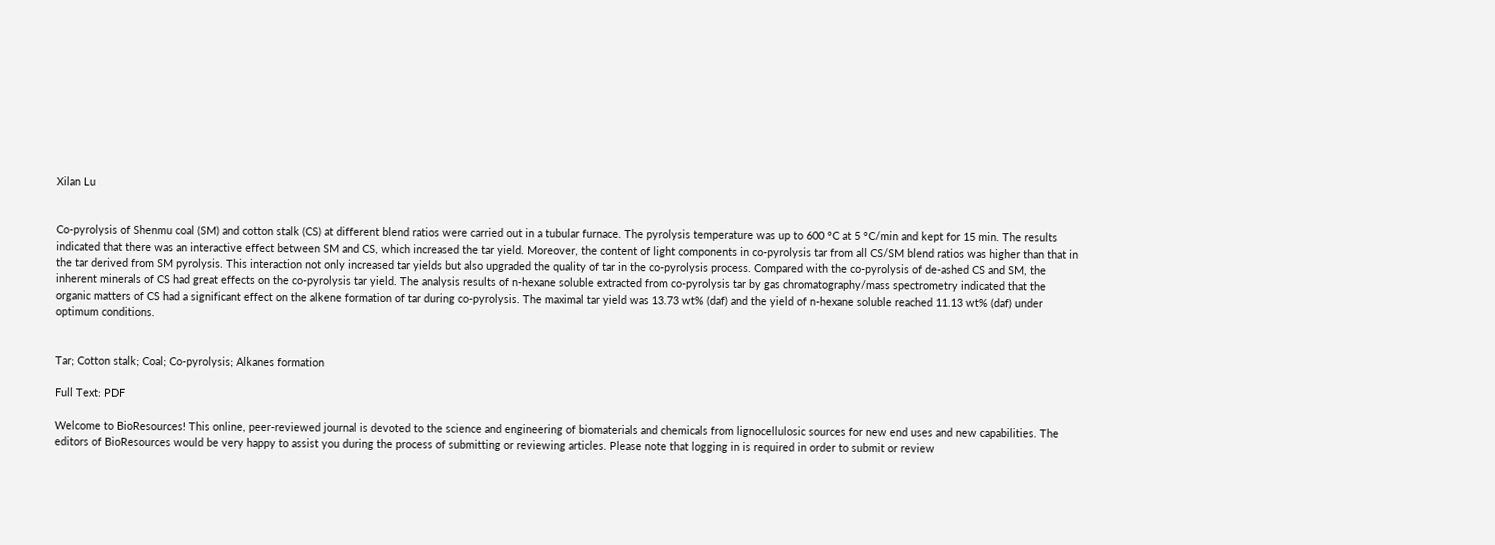Xilan Lu


Co-pyrolysis of Shenmu coal (SM) and cotton stalk (CS) at different blend ratios were carried out in a tubular furnace. The pyrolysis temperature was up to 600 °C at 5 °C/min and kept for 15 min. The results indicated that there was an interactive effect between SM and CS, which increased the tar yield. Moreover, the content of light components in co-pyrolysis tar from all CS/SM blend ratios was higher than that in the tar derived from SM pyrolysis. This interaction not only increased tar yields but also upgraded the quality of tar in the co-pyrolysis process. Compared with the co-pyrolysis of de-ashed CS and SM, the inherent minerals of CS had great effects on the co-pyrolysis tar yield. The analysis results of n-hexane soluble extracted from co-pyrolysis tar by gas chromatography/mass spectrometry indicated that the organic matters of CS had a significant effect on the alkene formation of tar during co-pyrolysis. The maximal tar yield was 13.73 wt% (daf) and the yield of n-hexane soluble reached 11.13 wt% (daf) under optimum conditions.


Tar; Cotton stalk; Coal; Co-pyrolysis; Alkanes formation

Full Text: PDF

Welcome to BioResources! This online, peer-reviewed journal is devoted to the science and engineering of biomaterials and chemicals from lignocellulosic sources for new end uses and new capabilities. The editors of BioResources would be very happy to assist you during the process of submitting or reviewing articles. Please note that logging in is required in order to submit or review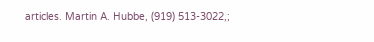articles. Martin A. Hubbe, (919) 513-3022,;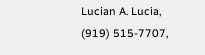Lucian A. Lucia, (919) 515-7707,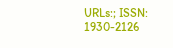URLs:; ISSN: 1930-2126